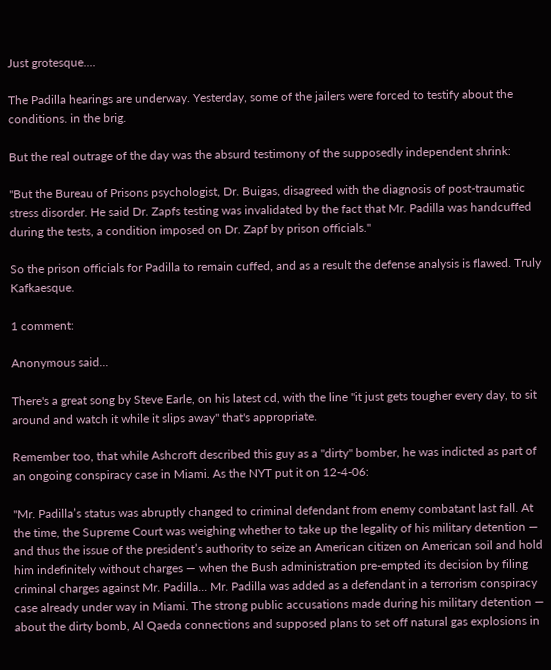Just grotesque....

The Padilla hearings are underway. Yesterday, some of the jailers were forced to testify about the conditions. in the brig.

But the real outrage of the day was the absurd testimony of the supposedly independent shrink:

"But the Bureau of Prisons psychologist, Dr. Buigas, disagreed with the diagnosis of post-traumatic stress disorder. He said Dr. Zapfs testing was invalidated by the fact that Mr. Padilla was handcuffed during the tests, a condition imposed on Dr. Zapf by prison officials."

So the prison officials for Padilla to remain cuffed, and as a result the defense analysis is flawed. Truly Kafkaesque.

1 comment:

Anonymous said...

There's a great song by Steve Earle, on his latest cd, with the line "it just gets tougher every day, to sit around and watch it while it slips away" that's appropriate.

Remember too, that while Ashcroft described this guy as a "dirty" bomber, he was indicted as part of an ongoing conspiracy case in Miami. As the NYT put it on 12-4-06:

"Mr. Padilla’s status was abruptly changed to criminal defendant from enemy combatant last fall. At the time, the Supreme Court was weighing whether to take up the legality of his military detention — and thus the issue of the president’s authority to seize an American citizen on American soil and hold him indefinitely without charges — when the Bush administration pre-empted its decision by filing criminal charges against Mr. Padilla... Mr. Padilla was added as a defendant in a terrorism conspiracy case already under way in Miami. The strong public accusations made during his military detention — about the dirty bomb, Al Qaeda connections and supposed plans to set off natural gas explosions in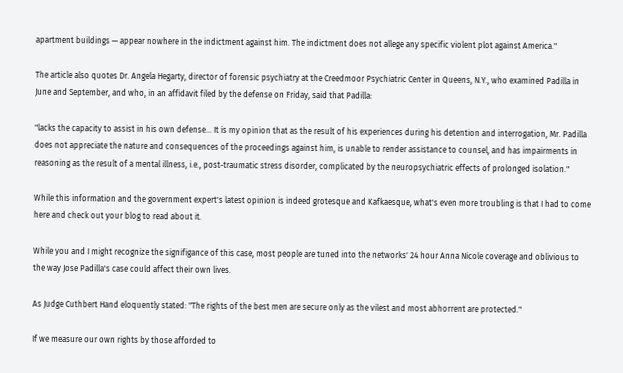apartment buildings — appear nowhere in the indictment against him. The indictment does not allege any specific violent plot against America."

The article also quotes Dr. Angela Hegarty, director of forensic psychiatry at the Creedmoor Psychiatric Center in Queens, N.Y., who examined Padilla in June and September, and who, in an affidavit filed by the defense on Friday, said that Padilla:

"lacks the capacity to assist in his own defense... It is my opinion that as the result of his experiences during his detention and interrogation, Mr. Padilla does not appreciate the nature and consequences of the proceedings against him, is unable to render assistance to counsel, and has impairments in reasoning as the result of a mental illness, i.e., post-traumatic stress disorder, complicated by the neuropsychiatric effects of prolonged isolation."

While this information and the government expert's latest opinion is indeed grotesque and Kafkaesque, what's even more troubling is that I had to come here and check out your blog to read about it.

While you and I might recognize the signifigance of this case, most people are tuned into the networks' 24 hour Anna Nicole coverage and oblivious to the way Jose Padilla's case could affect their own lives.

As Judge Cuthbert Hand eloquently stated: "The rights of the best men are secure only as the vilest and most abhorrent are protected."

If we measure our own rights by those afforded to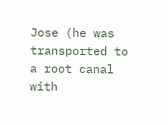Jose (he was transported to a root canal with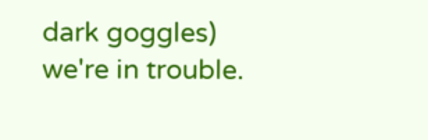dark goggles) we're in trouble.